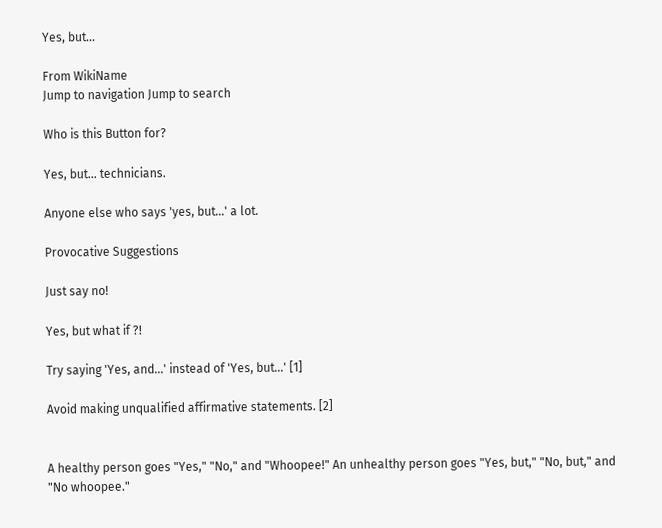Yes, but...

From WikiName
Jump to navigation Jump to search

Who is this Button for?

Yes, but... technicians.

Anyone else who says 'yes, but...' a lot.

Provocative Suggestions

Just say no!

Yes, but what if ?!

Try saying 'Yes, and...' instead of 'Yes, but...' [1]

Avoid making unqualified affirmative statements. [2]


A healthy person goes "Yes," "No," and "Whoopee!" An unhealthy person goes "Yes, but," "No, but," and "No whoopee."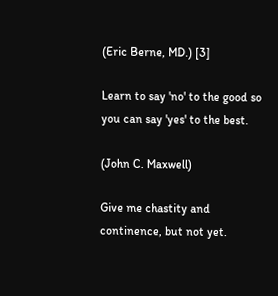(Eric Berne, MD.) [3]

Learn to say 'no' to the good so you can say 'yes' to the best.

(John C. Maxwell)

Give me chastity and continence, but not yet.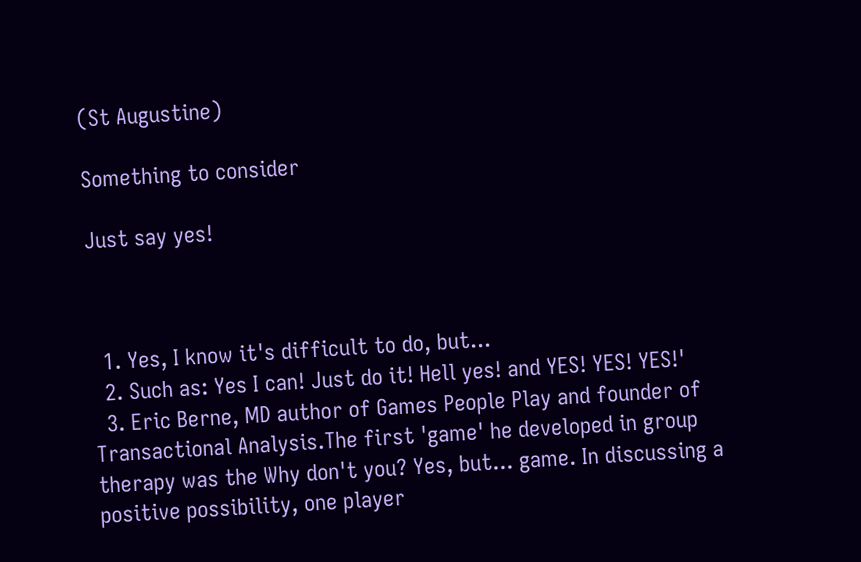(St Augustine)

Something to consider

Just say yes!



  1. Yes, I know it's difficult to do, but...
  2. Such as: Yes I can! Just do it! Hell yes! and YES! YES! YES!'
  3. Eric Berne, MD author of Games People Play and founder of Transactional Analysis.The first 'game' he developed in group therapy was the Why don't you? Yes, but... game. In discussing a positive possibility, one player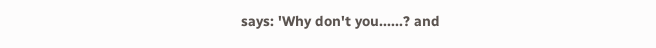says: 'Why don't you......? and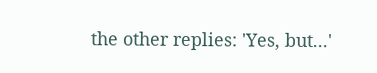the other replies: 'Yes, but...'